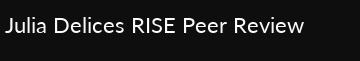Julia Delices RISE Peer Review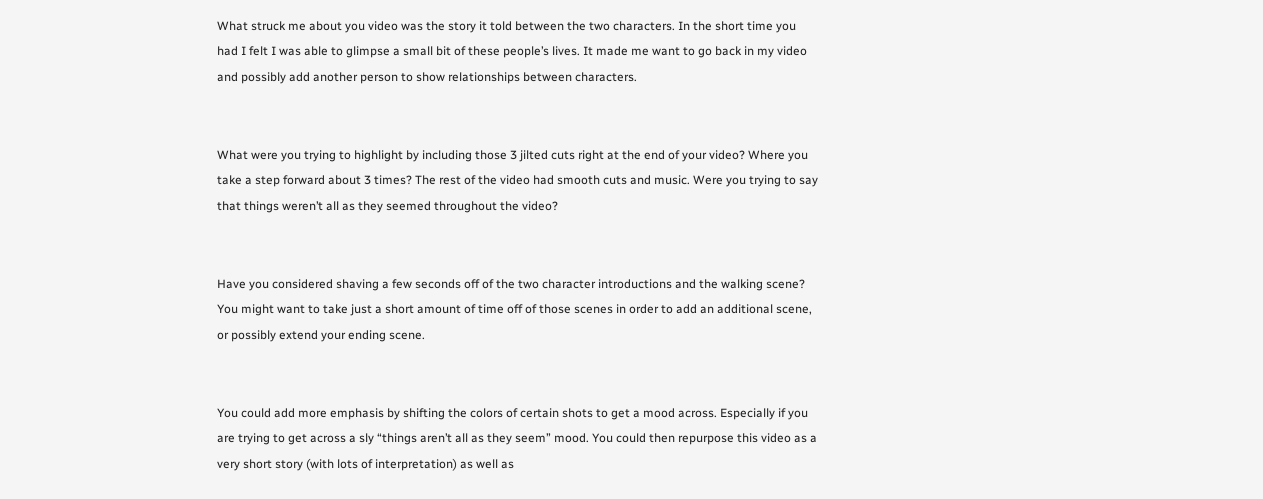What struck me about you video was the story it told between the two characters. In the short time you had I felt I was able to glimpse a small bit of these people’s lives. It made me want to go back in my video and possibly add another person to show relationships between characters.


What were you trying to highlight by including those 3 jilted cuts right at the end of your video? Where you take a step forward about 3 times? The rest of the video had smooth cuts and music. Were you trying to say that things weren’t all as they seemed throughout the video?


Have you considered shaving a few seconds off of the two character introductions and the walking scene? You might want to take just a short amount of time off of those scenes in order to add an additional scene, or possibly extend your ending scene.


You could add more emphasis by shifting the colors of certain shots to get a mood across. Especially if you are trying to get across a sly “things aren’t all as they seem” mood. You could then repurpose this video as a very short story (with lots of interpretation) as well as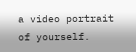a video portrait of yourself.